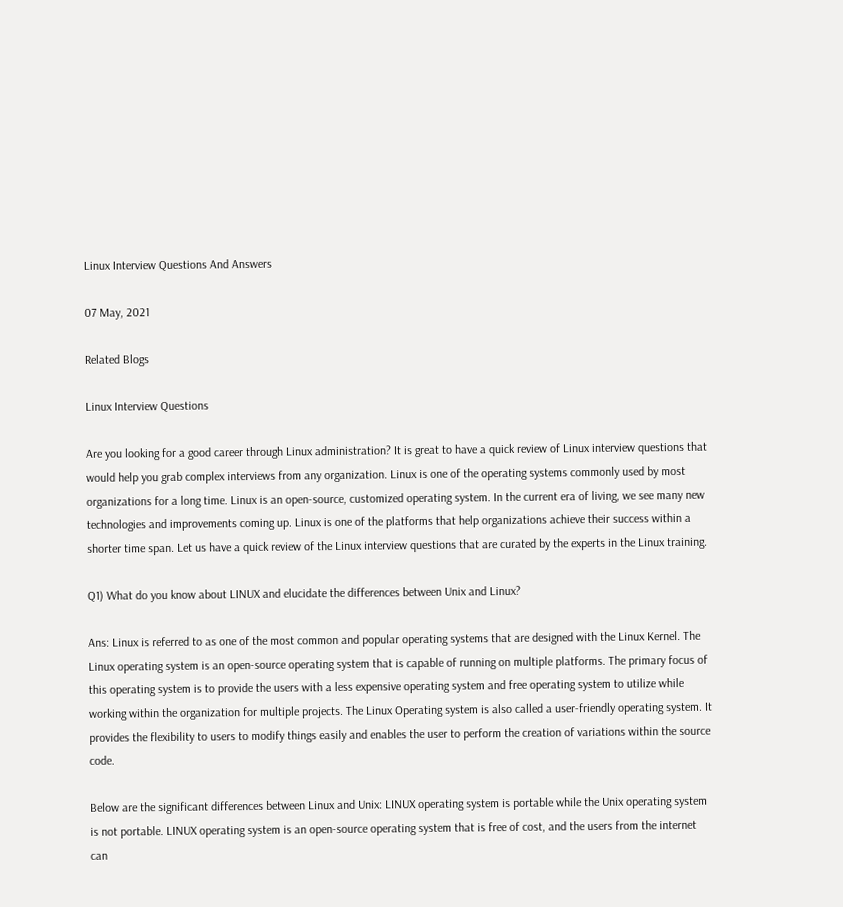Linux Interview Questions And Answers

07 May, 2021

Related Blogs

Linux Interview Questions

Are you looking for a good career through Linux administration? It is great to have a quick review of Linux interview questions that would help you grab complex interviews from any organization. Linux is one of the operating systems commonly used by most organizations for a long time. Linux is an open-source, customized operating system. In the current era of living, we see many new technologies and improvements coming up. Linux is one of the platforms that help organizations achieve their success within a shorter time span. Let us have a quick review of the Linux interview questions that are curated by the experts in the Linux training.

Q1) What do you know about LINUX and elucidate the differences between Unix and Linux?

Ans: Linux is referred to as one of the most common and popular operating systems that are designed with the Linux Kernel. The Linux operating system is an open-source operating system that is capable of running on multiple platforms. The primary focus of this operating system is to provide the users with a less expensive operating system and free operating system to utilize while working within the organization for multiple projects. The Linux Operating system is also called a user-friendly operating system. It provides the flexibility to users to modify things easily and enables the user to perform the creation of variations within the source code.

Below are the significant differences between Linux and Unix: LINUX operating system is portable while the Unix operating system is not portable. LINUX operating system is an open-source operating system that is free of cost, and the users from the internet can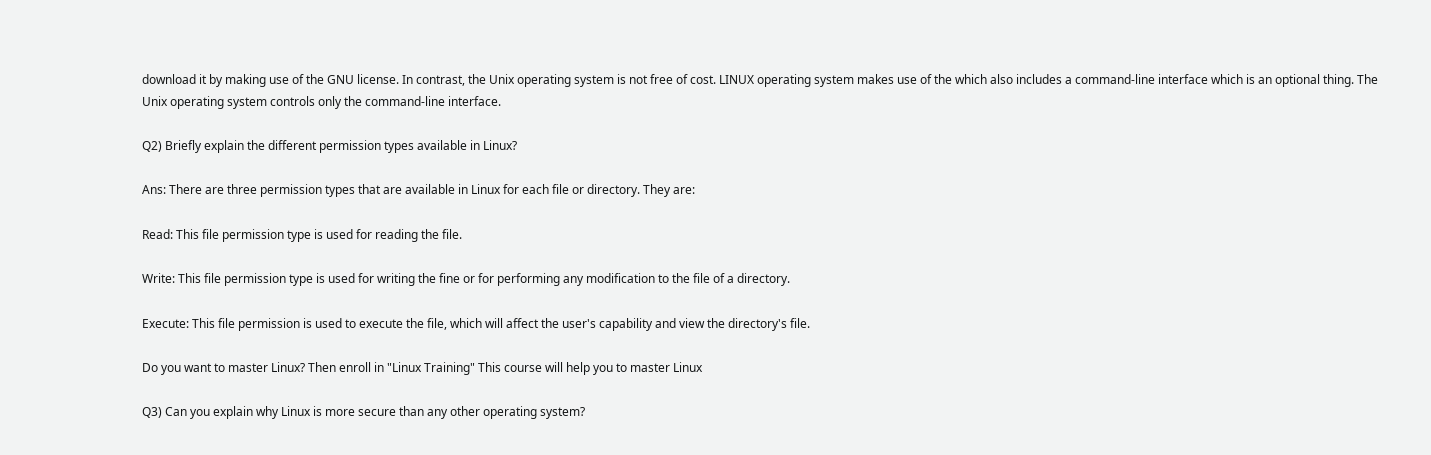download it by making use of the GNU license. In contrast, the Unix operating system is not free of cost. LINUX operating system makes use of the which also includes a command-line interface which is an optional thing. The Unix operating system controls only the command-line interface.

Q2) Briefly explain the different permission types available in Linux?

Ans: There are three permission types that are available in Linux for each file or directory. They are:

Read: This file permission type is used for reading the file.

Write: This file permission type is used for writing the fine or for performing any modification to the file of a directory.

Execute: This file permission is used to execute the file, which will affect the user's capability and view the directory's file.

Do you want to master Linux? Then enroll in "Linux Training" This course will help you to master Linux

Q3) Can you explain why Linux is more secure than any other operating system?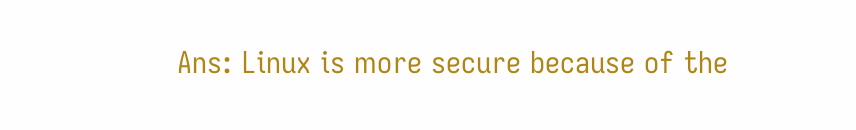Ans: Linux is more secure because of the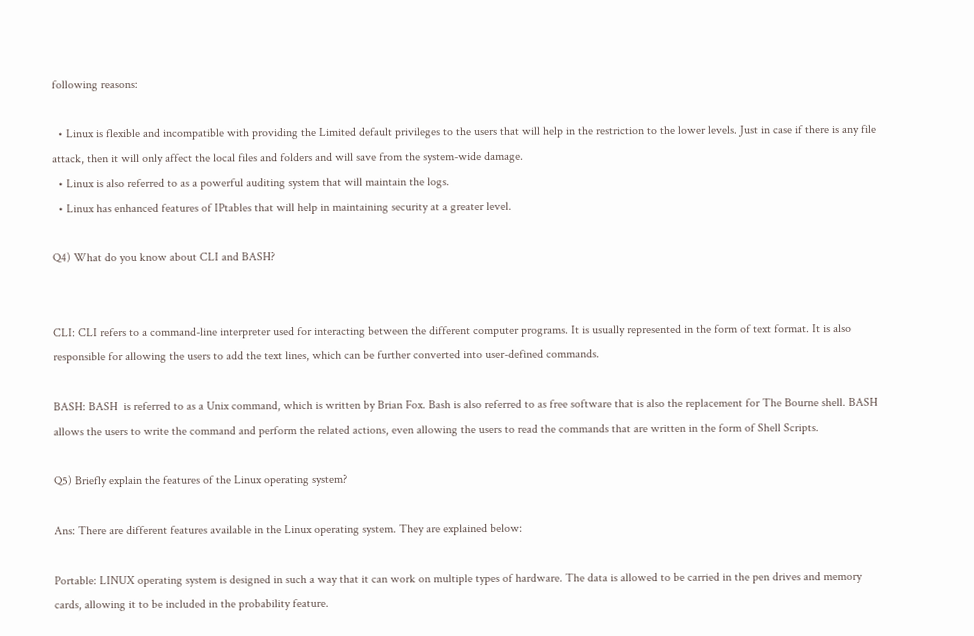following reasons:

  • Linux is flexible and incompatible with providing the Limited default privileges to the users that will help in the restriction to the lower levels. Just in case if there is any file attack, then it will only affect the local files and folders and will save from the system-wide damage.
  • Linux is also referred to as a powerful auditing system that will maintain the logs.
  • Linux has enhanced features of IPtables that will help in maintaining security at a greater level.

Q4) What do you know about CLI and BASH?


CLI: CLI refers to a command-line interpreter used for interacting between the different computer programs. It is usually represented in the form of text format. It is also responsible for allowing the users to add the text lines, which can be further converted into user-defined commands.

BASH: BASH  is referred to as a Unix command, which is written by Brian Fox. Bash is also referred to as free software that is also the replacement for The Bourne shell. BASH allows the users to write the command and perform the related actions, even allowing the users to read the commands that are written in the form of Shell Scripts.

Q5) Briefly explain the features of the Linux operating system?

Ans: There are different features available in the Linux operating system. They are explained below:

Portable: LINUX operating system is designed in such a way that it can work on multiple types of hardware. The data is allowed to be carried in the pen drives and memory cards, allowing it to be included in the probability feature.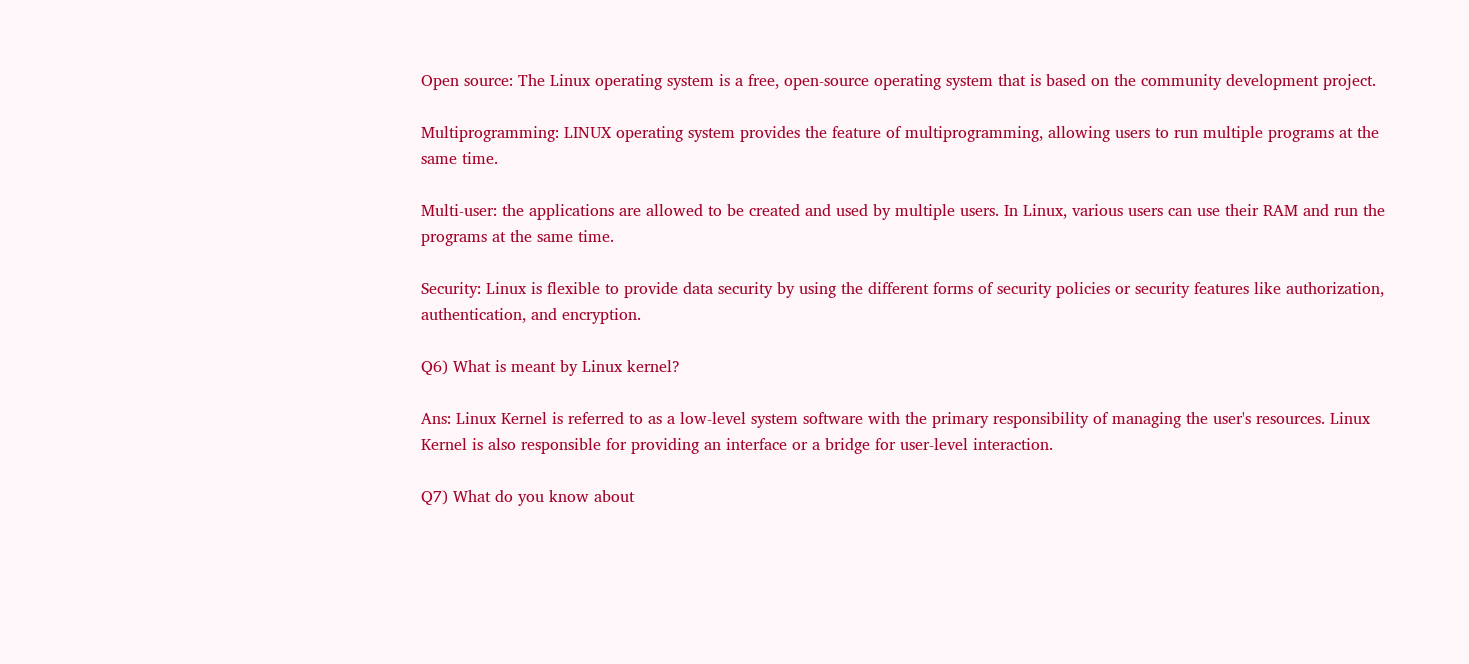Open source: The Linux operating system is a free, open-source operating system that is based on the community development project.

Multiprogramming: LINUX operating system provides the feature of multiprogramming, allowing users to run multiple programs at the same time.

Multi-user: the applications are allowed to be created and used by multiple users. In Linux, various users can use their RAM and run the programs at the same time.

Security: Linux is flexible to provide data security by using the different forms of security policies or security features like authorization, authentication, and encryption.

Q6) What is meant by Linux kernel?

Ans: Linux Kernel is referred to as a low-level system software with the primary responsibility of managing the user's resources. Linux Kernel is also responsible for providing an interface or a bridge for user-level interaction.

Q7) What do you know about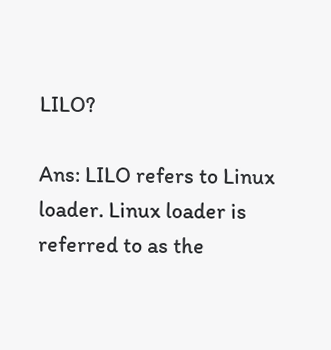LILO?

Ans: LILO refers to Linux loader. Linux loader is referred to as the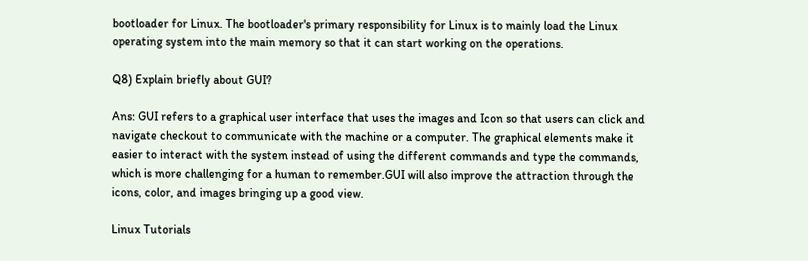bootloader for Linux. The bootloader's primary responsibility for Linux is to mainly load the Linux operating system into the main memory so that it can start working on the operations.

Q8) Explain briefly about GUI?

Ans: GUI refers to a graphical user interface that uses the images and Icon so that users can click and navigate checkout to communicate with the machine or a computer. The graphical elements make it easier to interact with the system instead of using the different commands and type the commands, which is more challenging for a human to remember.GUI will also improve the attraction through the icons, color, and images bringing up a good view.

Linux Tutorials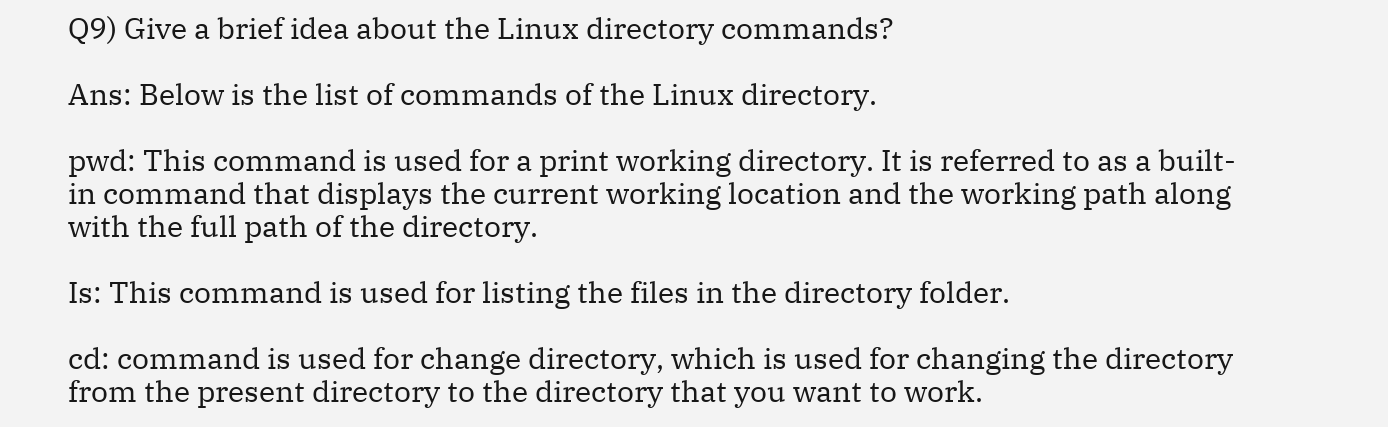Q9) Give a brief idea about the Linux directory commands?

Ans: Below is the list of commands of the Linux directory.

pwd: This command is used for a print working directory. It is referred to as a built-in command that displays the current working location and the working path along with the full path of the directory.

Is: This command is used for listing the files in the directory folder.

cd: command is used for change directory, which is used for changing the directory from the present directory to the directory that you want to work.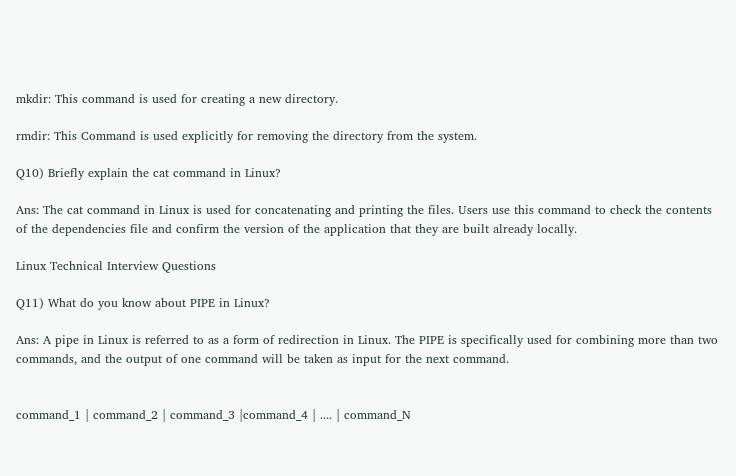mkdir: This command is used for creating a new directory.

rmdir: This Command is used explicitly for removing the directory from the system.

Q10) Briefly explain the cat command in Linux?

Ans: The cat command in Linux is used for concatenating and printing the files. Users use this command to check the contents of the dependencies file and confirm the version of the application that they are built already locally.

Linux Technical Interview Questions

Q11) What do you know about PIPE in Linux?

Ans: A pipe in Linux is referred to as a form of redirection in Linux. The PIPE is specifically used for combining more than two commands, and the output of one command will be taken as input for the next command.


command_1 | command_2 | command_3 |command_4 | .... | command_N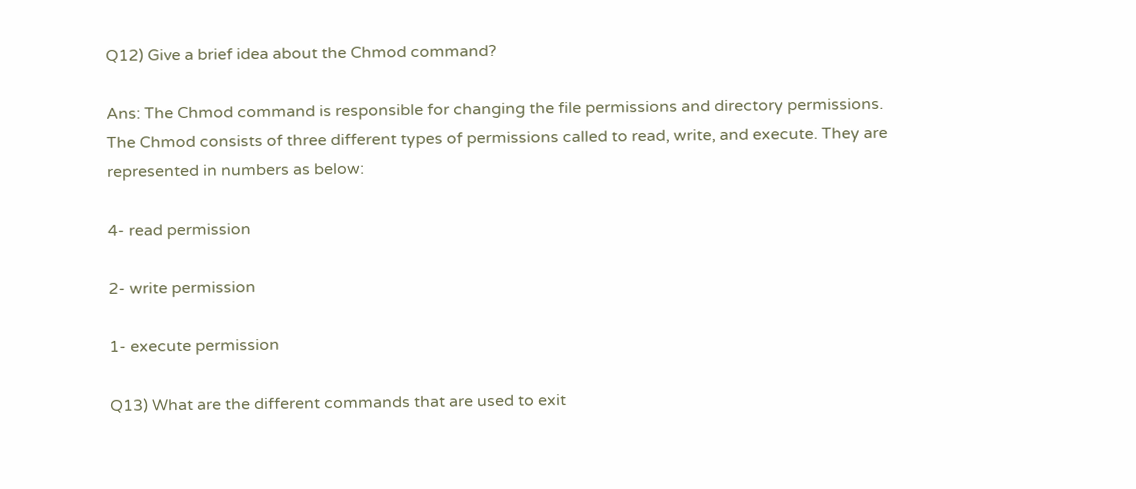Q12) Give a brief idea about the Chmod command?

Ans: The Chmod command is responsible for changing the file permissions and directory permissions. The Chmod consists of three different types of permissions called to read, write, and execute. They are represented in numbers as below:

4- read permission

2- write permission

1- execute permission

Q13) What are the different commands that are used to exit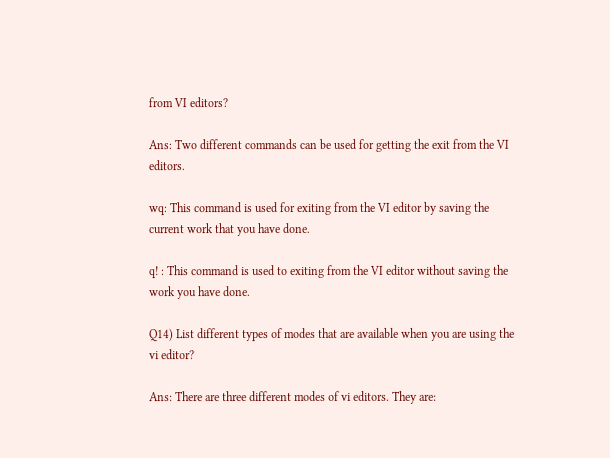from VI editors?

Ans: Two different commands can be used for getting the exit from the VI editors.

wq: This command is used for exiting from the VI editor by saving the current work that you have done.

q! : This command is used to exiting from the VI editor without saving the work you have done.

Q14) List different types of modes that are available when you are using the vi editor?

Ans: There are three different modes of vi editors. They are: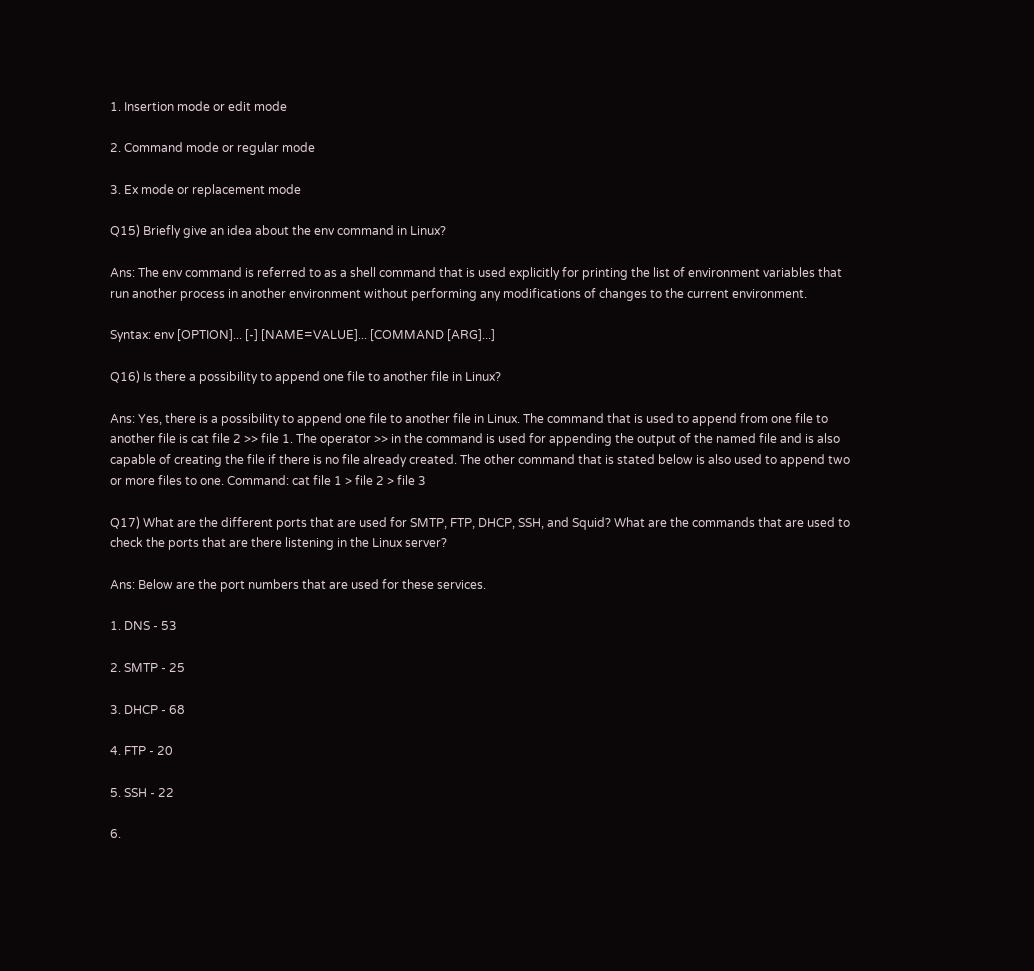1. Insertion mode or edit mode

2. Command mode or regular mode

3. Ex mode or replacement mode

Q15) Briefly give an idea about the env command in Linux?

Ans: The env command is referred to as a shell command that is used explicitly for printing the list of environment variables that run another process in another environment without performing any modifications of changes to the current environment.

Syntax: env [OPTION]... [-] [NAME=VALUE]... [COMMAND [ARG]...]

Q16) Is there a possibility to append one file to another file in Linux?

Ans: Yes, there is a possibility to append one file to another file in Linux. The command that is used to append from one file to another file is cat file 2 >> file 1. The operator >> in the command is used for appending the output of the named file and is also capable of creating the file if there is no file already created. The other command that is stated below is also used to append two or more files to one. Command: cat file 1 > file 2 > file 3

Q17) What are the different ports that are used for SMTP, FTP, DHCP, SSH, and Squid? What are the commands that are used to check the ports that are there listening in the Linux server?

Ans: Below are the port numbers that are used for these services.

1. DNS - 53

2. SMTP - 25

3. DHCP - 68

4. FTP - 20

5. SSH - 22

6.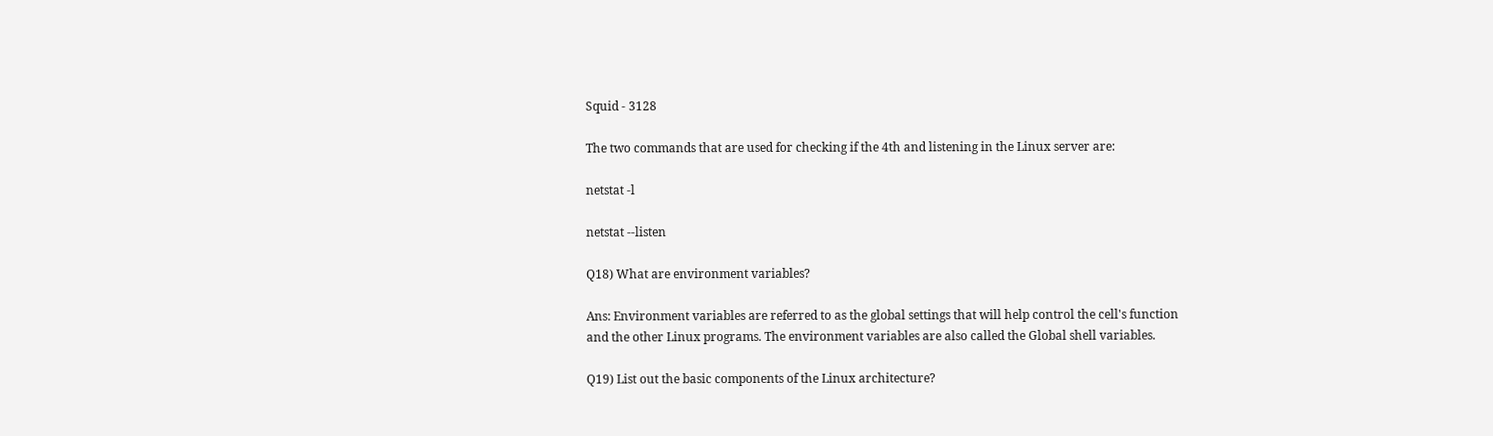Squid - 3128

The two commands that are used for checking if the 4th and listening in the Linux server are:

netstat -l

netstat --listen

Q18) What are environment variables?

Ans: Environment variables are referred to as the global settings that will help control the cell's function and the other Linux programs. The environment variables are also called the Global shell variables.

Q19) List out the basic components of the Linux architecture?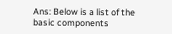Ans: Below is a list of the basic components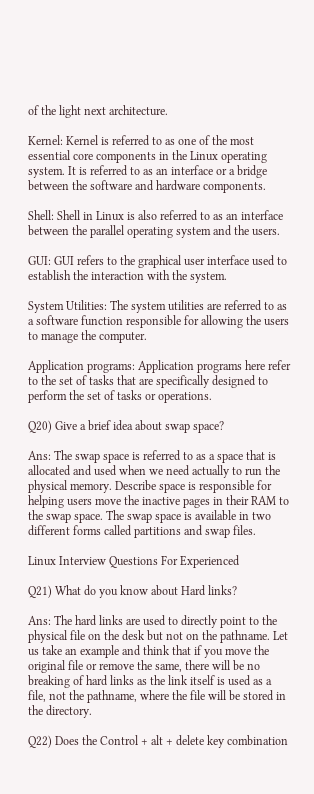of the light next architecture.

Kernel: Kernel is referred to as one of the most essential core components in the Linux operating system. It is referred to as an interface or a bridge between the software and hardware components.

Shell: Shell in Linux is also referred to as an interface between the parallel operating system and the users.

GUI: GUI refers to the graphical user interface used to establish the interaction with the system.

System Utilities: The system utilities are referred to as a software function responsible for allowing the users to manage the computer.

Application programs: Application programs here refer to the set of tasks that are specifically designed to perform the set of tasks or operations.

Q20) Give a brief idea about swap space?

Ans: The swap space is referred to as a space that is allocated and used when we need actually to run the physical memory. Describe space is responsible for helping users move the inactive pages in their RAM to the swap space. The swap space is available in two different forms called partitions and swap files.

Linux Interview Questions For Experienced

Q21) What do you know about Hard links?

Ans: The hard links are used to directly point to the physical file on the desk but not on the pathname. Let us take an example and think that if you move the original file or remove the same, there will be no breaking of hard links as the link itself is used as a file, not the pathname, where the file will be stored in the directory.

Q22) Does the Control + alt + delete key combination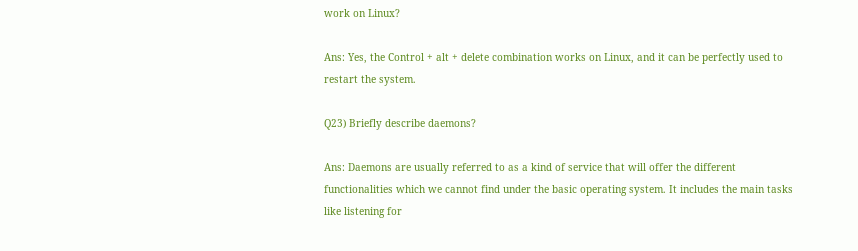work on Linux?

Ans: Yes, the Control + alt + delete combination works on Linux, and it can be perfectly used to restart the system.

Q23) Briefly describe daemons?

Ans: Daemons are usually referred to as a kind of service that will offer the different functionalities which we cannot find under the basic operating system. It includes the main tasks like listening for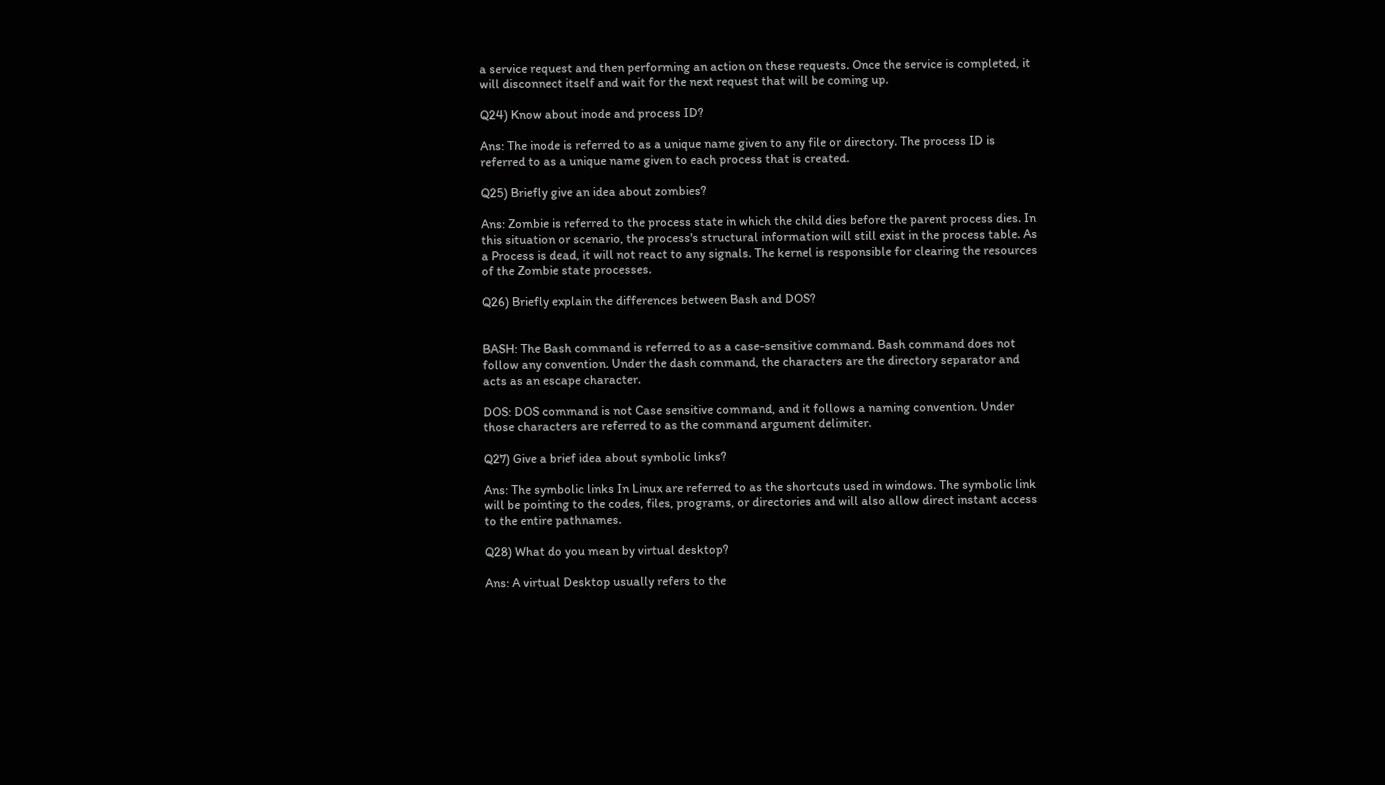a service request and then performing an action on these requests. Once the service is completed, it will disconnect itself and wait for the next request that will be coming up.

Q24) Know about inode and process ID?

Ans: The inode is referred to as a unique name given to any file or directory. The process ID is referred to as a unique name given to each process that is created.

Q25) Briefly give an idea about zombies?

Ans: Zombie is referred to the process state in which the child dies before the parent process dies. In this situation or scenario, the process's structural information will still exist in the process table. As a Process is dead, it will not react to any signals. The kernel is responsible for clearing the resources of the Zombie state processes.

Q26) Briefly explain the differences between Bash and DOS?


BASH: The Bash command is referred to as a case-sensitive command. Bash command does not follow any convention. Under the dash command, the characters are the directory separator and acts as an escape character.

DOS: DOS command is not Case sensitive command, and it follows a naming convention. Under those characters are referred to as the command argument delimiter.

Q27) Give a brief idea about symbolic links?

Ans: The symbolic links In Linux are referred to as the shortcuts used in windows. The symbolic link will be pointing to the codes, files, programs, or directories and will also allow direct instant access to the entire pathnames.

Q28) What do you mean by virtual desktop?

Ans: A virtual Desktop usually refers to the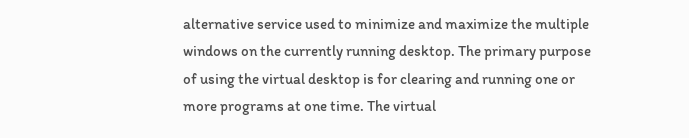alternative service used to minimize and maximize the multiple windows on the currently running desktop. The primary purpose of using the virtual desktop is for clearing and running one or more programs at one time. The virtual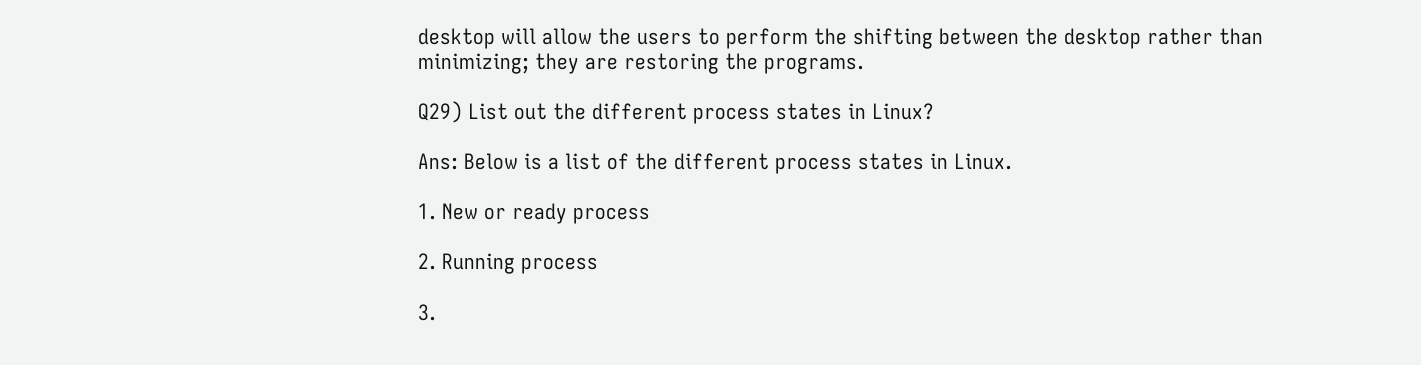desktop will allow the users to perform the shifting between the desktop rather than minimizing; they are restoring the programs.

Q29) List out the different process states in Linux?

Ans: Below is a list of the different process states in Linux.

1. New or ready process

2. Running process

3.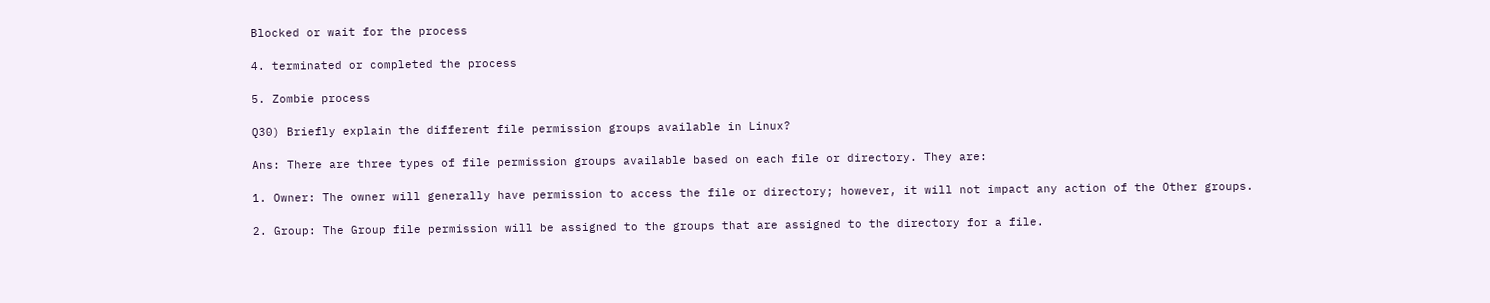Blocked or wait for the process

4. terminated or completed the process

5. Zombie process

Q30) Briefly explain the different file permission groups available in Linux?

Ans: There are three types of file permission groups available based on each file or directory. They are:

1. Owner: The owner will generally have permission to access the file or directory; however, it will not impact any action of the Other groups.

2. Group: The Group file permission will be assigned to the groups that are assigned to the directory for a file.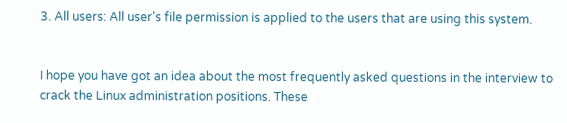3. All users: All user's file permission is applied to the users that are using this system.


I hope you have got an idea about the most frequently asked questions in the interview to crack the Linux administration positions. These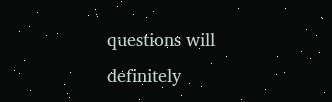questions will definitely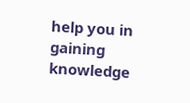help you in gaining knowledge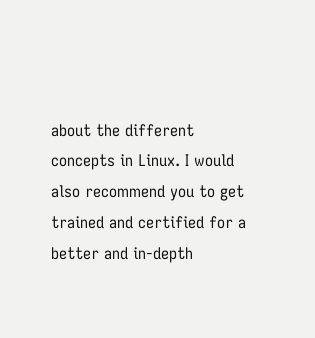about the different concepts in Linux. I would also recommend you to get trained and certified for a better and in-depth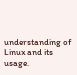understanding of Linux and its usage.